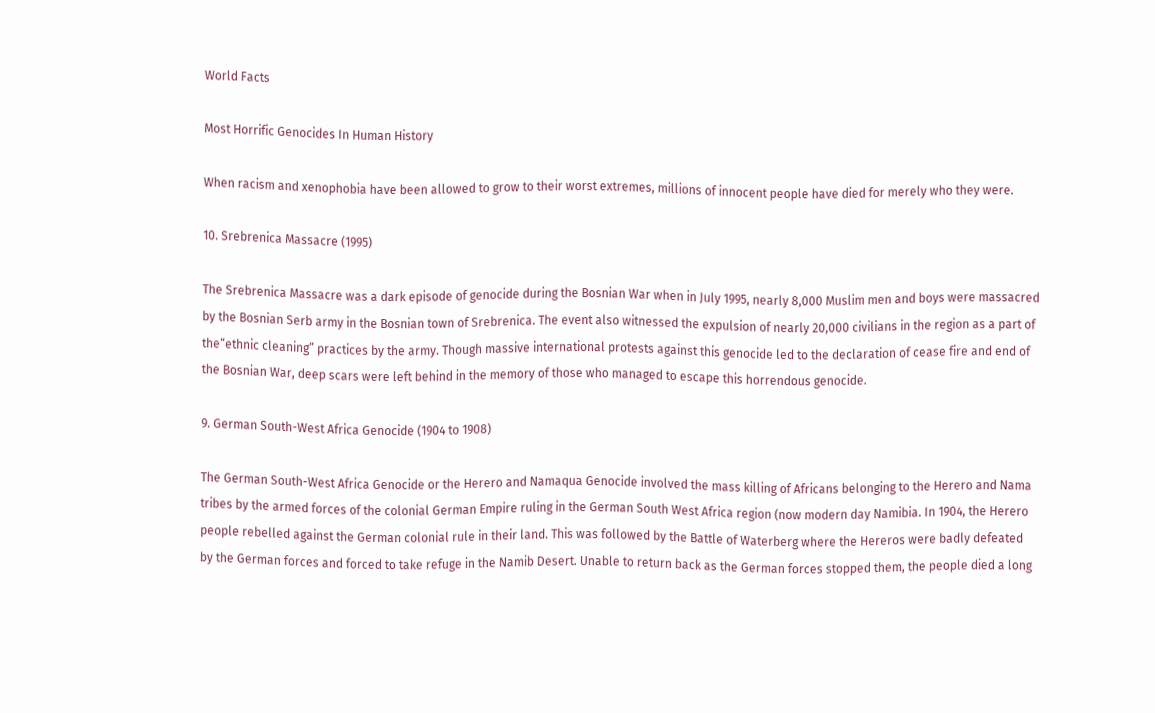World Facts

Most Horrific Genocides In Human History

When racism and xenophobia have been allowed to grow to their worst extremes, millions of innocent people have died for merely who they were.

10. Srebrenica Massacre (1995)

The Srebrenica Massacre was a dark episode of genocide during the Bosnian War when in July 1995, nearly 8,000 Muslim men and boys were massacred by the Bosnian Serb army in the Bosnian town of Srebrenica. The event also witnessed the expulsion of nearly 20,000 civilians in the region as a part of the“ethnic cleaning” practices by the army. Though massive international protests against this genocide led to the declaration of cease fire and end of the Bosnian War, deep scars were left behind in the memory of those who managed to escape this horrendous genocide.

9. German South-West Africa Genocide (1904 to 1908)

The German South-West Africa Genocide or the Herero and Namaqua Genocide involved the mass killing of Africans belonging to the Herero and Nama tribes by the armed forces of the colonial German Empire ruling in the German South West Africa region (now modern day Namibia. In 1904, the Herero people rebelled against the German colonial rule in their land. This was followed by the Battle of Waterberg where the Hereros were badly defeated by the German forces and forced to take refuge in the Namib Desert. Unable to return back as the German forces stopped them, the people died a long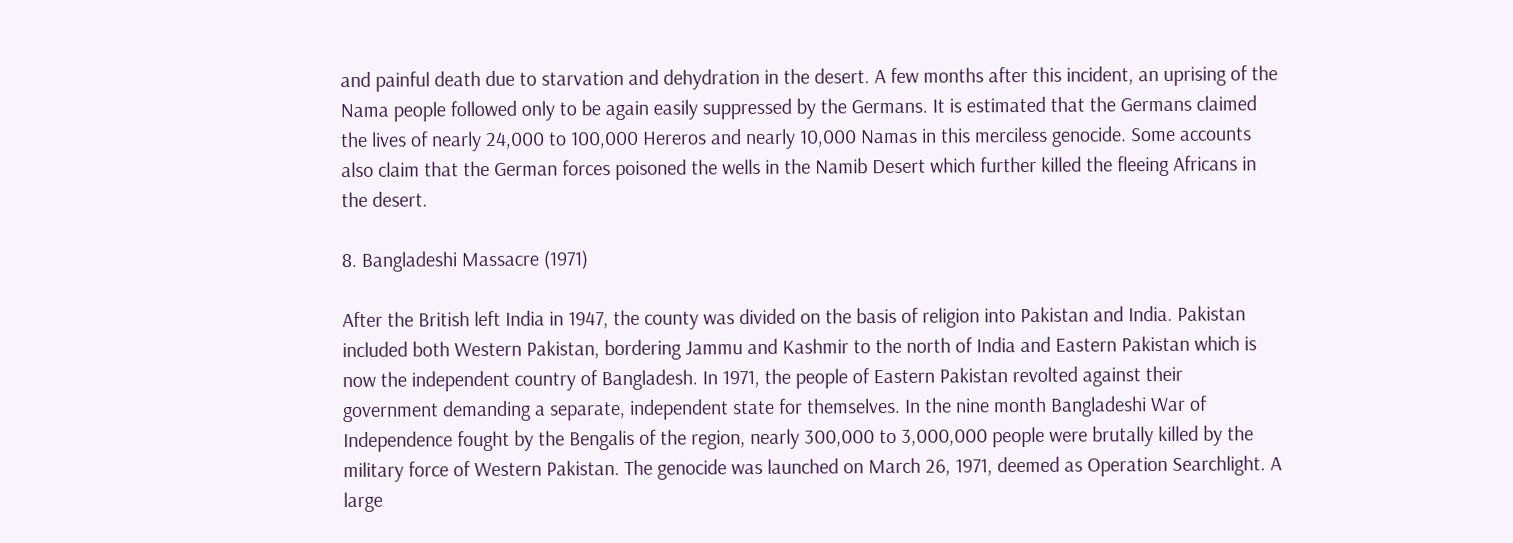and painful death due to starvation and dehydration in the desert. A few months after this incident, an uprising of the Nama people followed only to be again easily suppressed by the Germans. It is estimated that the Germans claimed the lives of nearly 24,000 to 100,000 Hereros and nearly 10,000 Namas in this merciless genocide. Some accounts also claim that the German forces poisoned the wells in the Namib Desert which further killed the fleeing Africans in the desert.

8. Bangladeshi Massacre (1971)

After the British left India in 1947, the county was divided on the basis of religion into Pakistan and India. Pakistan included both Western Pakistan, bordering Jammu and Kashmir to the north of India and Eastern Pakistan which is now the independent country of Bangladesh. In 1971, the people of Eastern Pakistan revolted against their government demanding a separate, independent state for themselves. In the nine month Bangladeshi War of Independence fought by the Bengalis of the region, nearly 300,000 to 3,000,000 people were brutally killed by the military force of Western Pakistan. The genocide was launched on March 26, 1971, deemed as Operation Searchlight. A large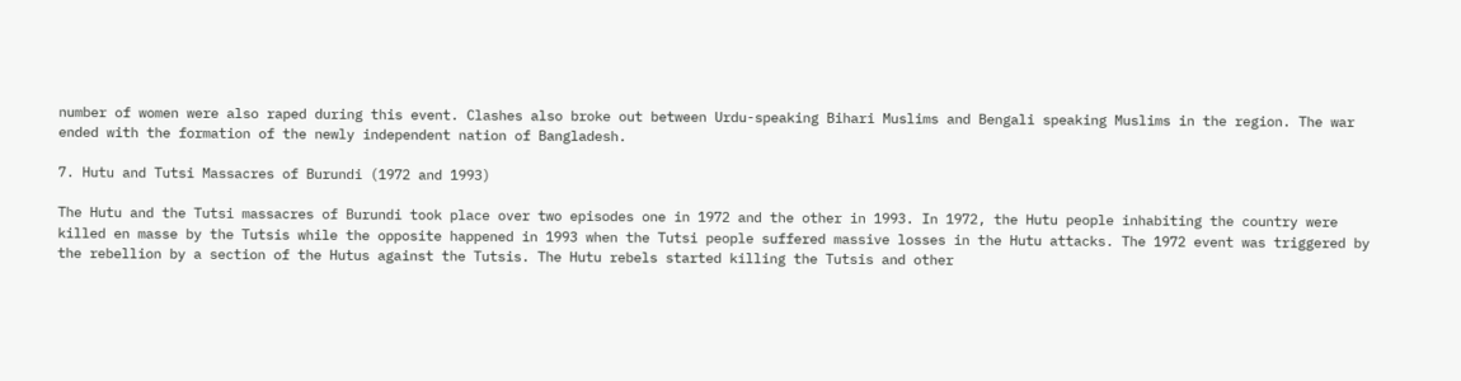number of women were also raped during this event. Clashes also broke out between Urdu-speaking Bihari Muslims and Bengali speaking Muslims in the region. The war ended with the formation of the newly independent nation of Bangladesh.

7. Hutu and Tutsi Massacres of Burundi (1972 and 1993)

The Hutu and the Tutsi massacres of Burundi took place over two episodes one in 1972 and the other in 1993. In 1972, the Hutu people inhabiting the country were killed en masse by the Tutsis while the opposite happened in 1993 when the Tutsi people suffered massive losses in the Hutu attacks. The 1972 event was triggered by the rebellion by a section of the Hutus against the Tutsis. The Hutu rebels started killing the Tutsis and other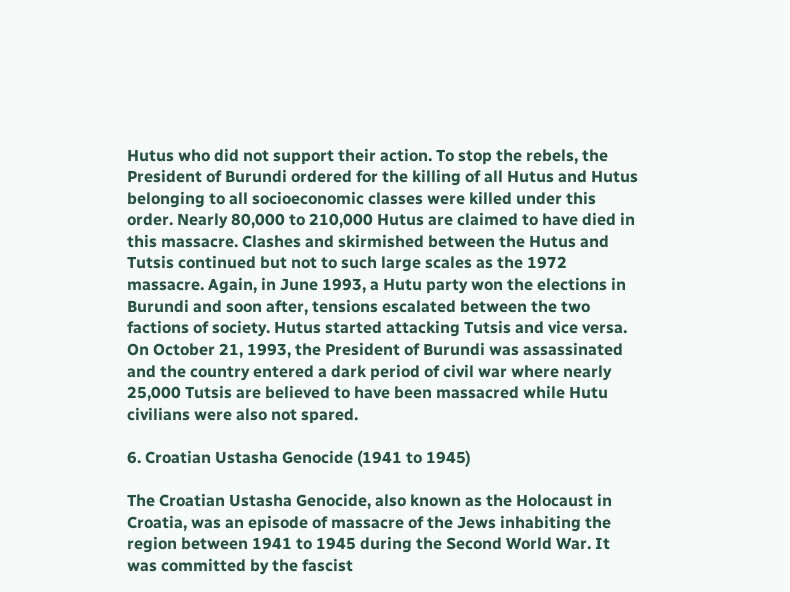Hutus who did not support their action. To stop the rebels, the President of Burundi ordered for the killing of all Hutus and Hutus belonging to all socioeconomic classes were killed under this order. Nearly 80,000 to 210,000 Hutus are claimed to have died in this massacre. Clashes and skirmished between the Hutus and Tutsis continued but not to such large scales as the 1972 massacre. Again, in June 1993, a Hutu party won the elections in Burundi and soon after, tensions escalated between the two factions of society. Hutus started attacking Tutsis and vice versa. On October 21, 1993, the President of Burundi was assassinated and the country entered a dark period of civil war where nearly 25,000 Tutsis are believed to have been massacred while Hutu civilians were also not spared.

6. Croatian Ustasha Genocide (1941 to 1945)

The Croatian Ustasha Genocide, also known as the Holocaust in Croatia, was an episode of massacre of the Jews inhabiting the region between 1941 to 1945 during the Second World War. It was committed by the fascist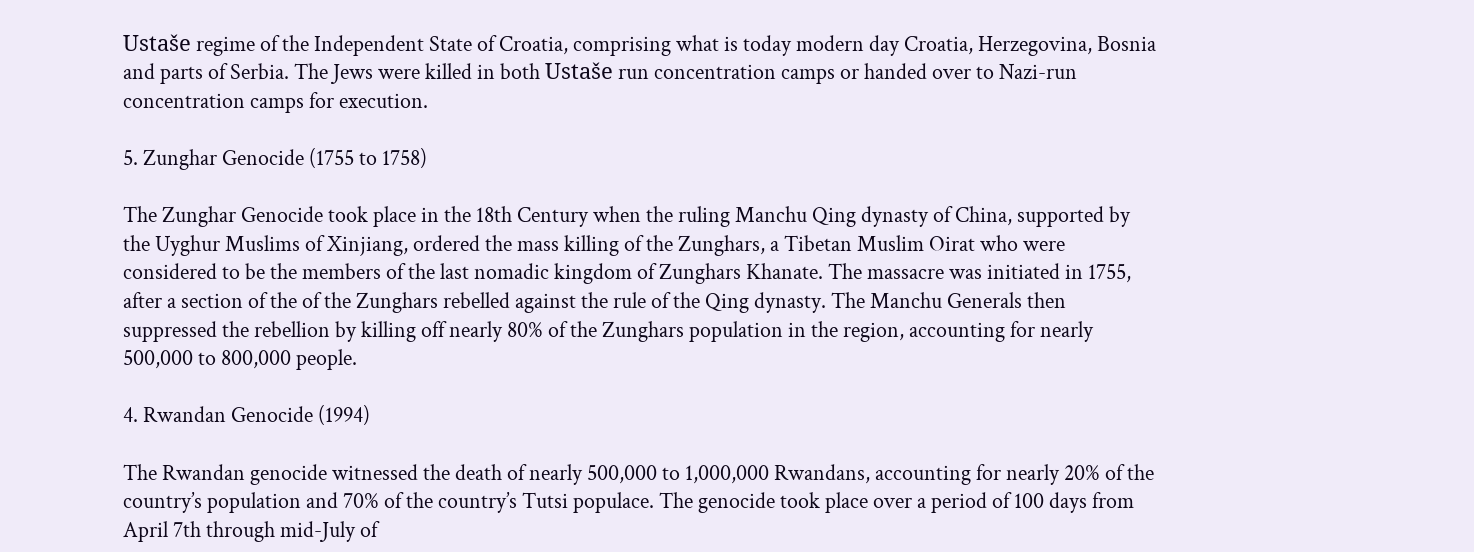Ustaše regime of the Independent State of Croatia, comprising what is today modern day Croatia, Herzegovina, Bosnia and parts of Serbia. The Jews were killed in both Ustaše run concentration camps or handed over to Nazi-run concentration camps for execution.

5. Zunghar Genocide (1755 to 1758)

The Zunghar Genocide took place in the 18th Century when the ruling Manchu Qing dynasty of China, supported by the Uyghur Muslims of Xinjiang, ordered the mass killing of the Zunghars, a Tibetan Muslim Oirat who were considered to be the members of the last nomadic kingdom of Zunghars Khanate. The massacre was initiated in 1755, after a section of the of the Zunghars rebelled against the rule of the Qing dynasty. The Manchu Generals then suppressed the rebellion by killing off nearly 80% of the Zunghars population in the region, accounting for nearly 500,000 to 800,000 people.

4. Rwandan Genocide (1994)

The Rwandan genocide witnessed the death of nearly 500,000 to 1,000,000 Rwandans, accounting for nearly 20% of the country’s population and 70% of the country’s Tutsi populace. The genocide took place over a period of 100 days from April 7th through mid-July of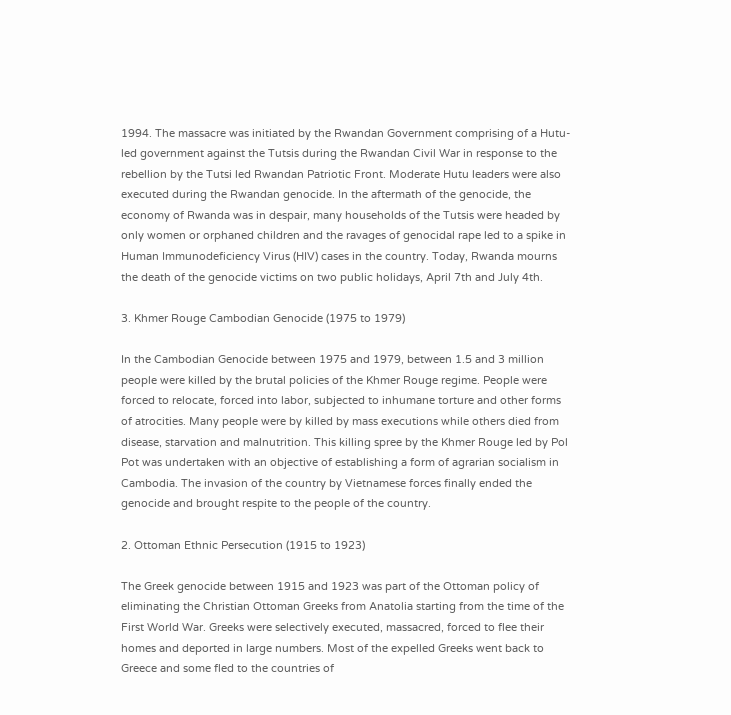1994. The massacre was initiated by the Rwandan Government comprising of a Hutu-led government against the Tutsis during the Rwandan Civil War in response to the rebellion by the Tutsi led Rwandan Patriotic Front. Moderate Hutu leaders were also executed during the Rwandan genocide. In the aftermath of the genocide, the economy of Rwanda was in despair, many households of the Tutsis were headed by only women or orphaned children and the ravages of genocidal rape led to a spike in Human Immunodeficiency Virus (HIV) cases in the country. Today, Rwanda mourns the death of the genocide victims on two public holidays, April 7th and July 4th.

3. Khmer Rouge Cambodian Genocide (1975 to 1979)

In the Cambodian Genocide between 1975 and 1979, between 1.5 and 3 million people were killed by the brutal policies of the Khmer Rouge regime. People were forced to relocate, forced into labor, subjected to inhumane torture and other forms of atrocities. Many people were by killed by mass executions while others died from disease, starvation and malnutrition. This killing spree by the Khmer Rouge led by Pol Pot was undertaken with an objective of establishing a form of agrarian socialism in Cambodia. The invasion of the country by Vietnamese forces finally ended the genocide and brought respite to the people of the country.

2. Ottoman Ethnic Persecution (1915 to 1923)

The Greek genocide between 1915 and 1923 was part of the Ottoman policy of eliminating the Christian Ottoman Greeks from Anatolia starting from the time of the First World War. Greeks were selectively executed, massacred, forced to flee their homes and deported in large numbers. Most of the expelled Greeks went back to Greece and some fled to the countries of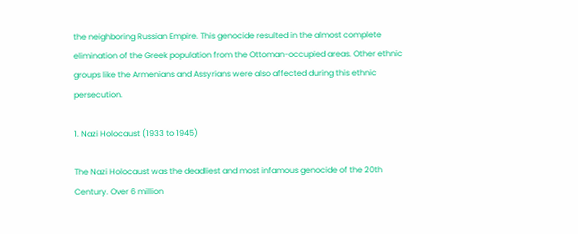the neighboring Russian Empire. This genocide resulted in the almost complete elimination of the Greek population from the Ottoman-occupied areas. Other ethnic groups like the Armenians and Assyrians were also affected during this ethnic persecution.

1. Nazi Holocaust (1933 to 1945)

The Nazi Holocaust was the deadliest and most infamous genocide of the 20th Century. Over 6 million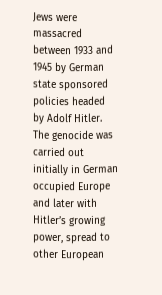Jews were massacred between 1933 and 1945 by German state sponsored policies headed by Adolf Hitler. The genocide was carried out initially in German occupied Europe and later with Hitler’s growing power, spread to other European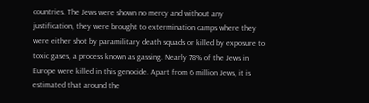countries. The Jews were shown no mercy and without any justification, they were brought to extermination camps where they were either shot by paramilitary death squads or killed by exposure to toxic gases, a process known as gassing. Nearly 78% of the Jews in Europe were killed in this genocide. Apart from 6 million Jews, it is estimated that around the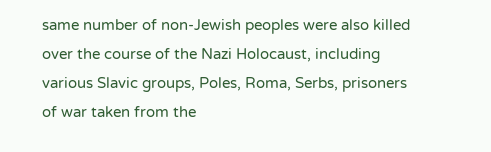same number of non-Jewish peoples were also killed over the course of the Nazi Holocaust, including various Slavic groups, Poles, Roma, Serbs, prisoners of war taken from the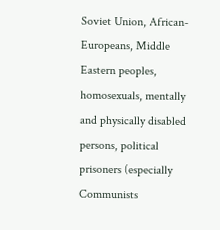Soviet Union, African-Europeans, Middle Eastern peoples, homosexuals, mentally and physically disabled persons, political prisoners (especially Communists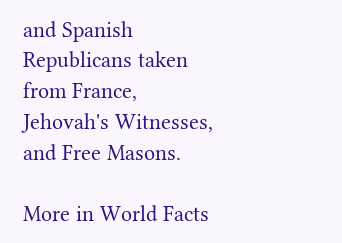and Spanish Republicans taken from France, Jehovah's Witnesses, and Free Masons.

More in World Facts